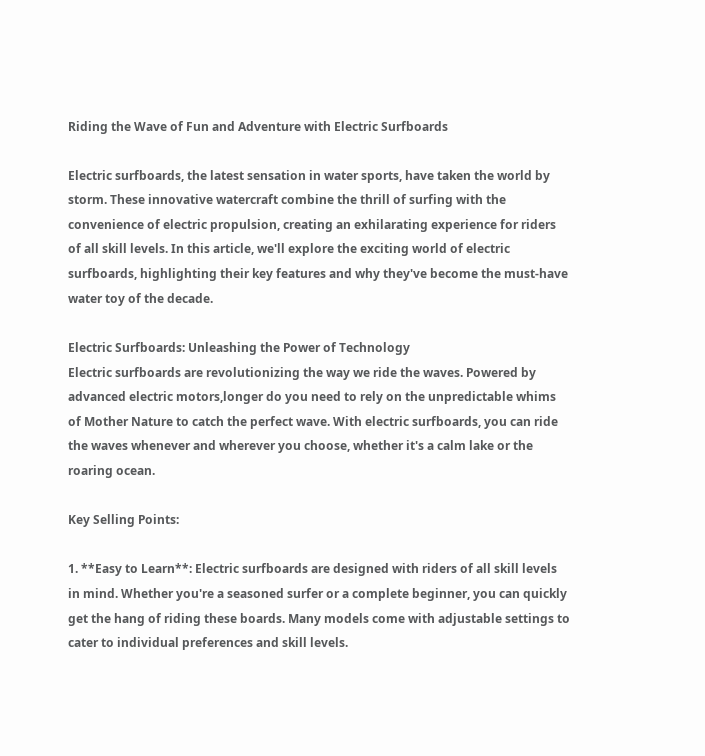Riding the Wave of Fun and Adventure with Electric Surfboards

Electric surfboards, the latest sensation in water sports, have taken the world by storm. These innovative watercraft combine the thrill of surfing with the convenience of electric propulsion, creating an exhilarating experience for riders of all skill levels. In this article, we'll explore the exciting world of electric surfboards, highlighting their key features and why they've become the must-have water toy of the decade.

Electric Surfboards: Unleashing the Power of Technology
Electric surfboards are revolutionizing the way we ride the waves. Powered by advanced electric motors,longer do you need to rely on the unpredictable whims of Mother Nature to catch the perfect wave. With electric surfboards, you can ride the waves whenever and wherever you choose, whether it's a calm lake or the roaring ocean.

Key Selling Points:

1. **Easy to Learn**: Electric surfboards are designed with riders of all skill levels in mind. Whether you're a seasoned surfer or a complete beginner, you can quickly get the hang of riding these boards. Many models come with adjustable settings to cater to individual preferences and skill levels.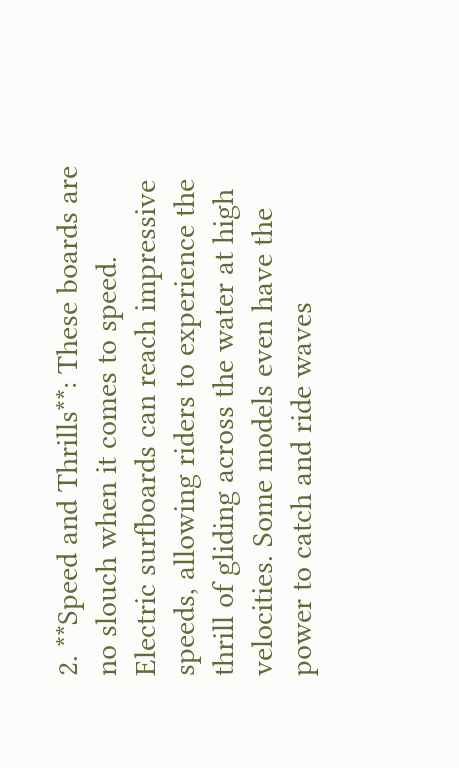2. **Speed and Thrills**: These boards are no slouch when it comes to speed. Electric surfboards can reach impressive speeds, allowing riders to experience the thrill of gliding across the water at high velocities. Some models even have the power to catch and ride waves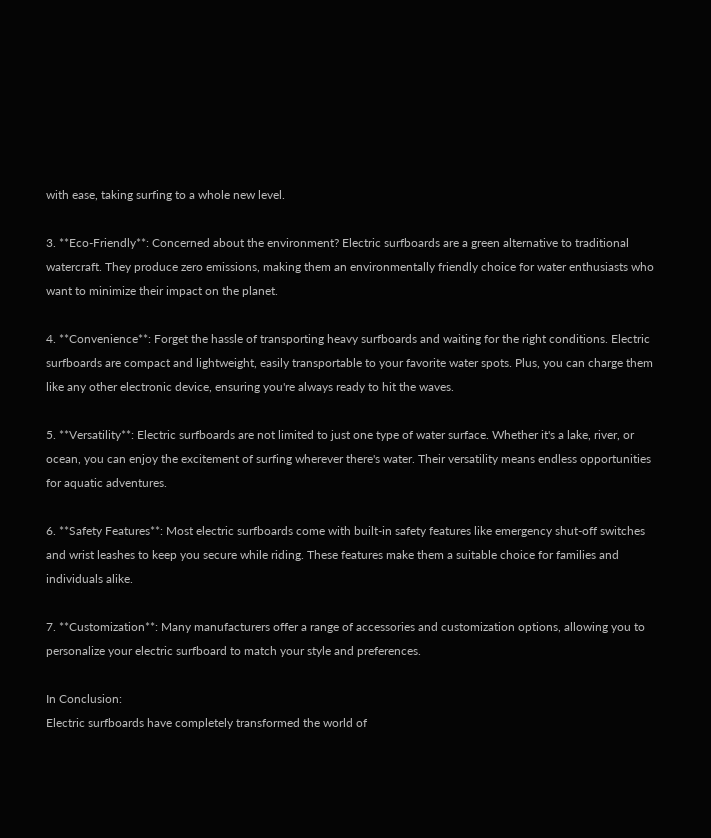with ease, taking surfing to a whole new level.

3. **Eco-Friendly**: Concerned about the environment? Electric surfboards are a green alternative to traditional watercraft. They produce zero emissions, making them an environmentally friendly choice for water enthusiasts who want to minimize their impact on the planet.

4. **Convenience**: Forget the hassle of transporting heavy surfboards and waiting for the right conditions. Electric surfboards are compact and lightweight, easily transportable to your favorite water spots. Plus, you can charge them like any other electronic device, ensuring you're always ready to hit the waves.

5. **Versatility**: Electric surfboards are not limited to just one type of water surface. Whether it's a lake, river, or ocean, you can enjoy the excitement of surfing wherever there's water. Their versatility means endless opportunities for aquatic adventures.

6. **Safety Features**: Most electric surfboards come with built-in safety features like emergency shut-off switches and wrist leashes to keep you secure while riding. These features make them a suitable choice for families and individuals alike.

7. **Customization**: Many manufacturers offer a range of accessories and customization options, allowing you to personalize your electric surfboard to match your style and preferences.

In Conclusion:
Electric surfboards have completely transformed the world of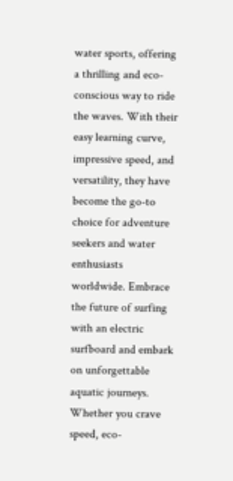water sports, offering a thrilling and eco-conscious way to ride the waves. With their easy learning curve, impressive speed, and versatility, they have become the go-to choice for adventure seekers and water enthusiasts worldwide. Embrace the future of surfing with an electric surfboard and embark on unforgettable aquatic journeys. Whether you crave speed, eco-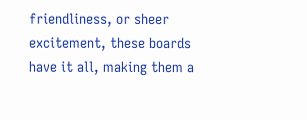friendliness, or sheer excitement, these boards have it all, making them a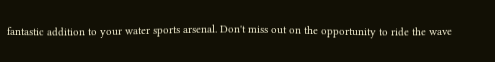fantastic addition to your water sports arsenal. Don't miss out on the opportunity to ride the wave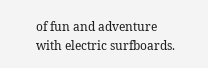of fun and adventure with electric surfboards.